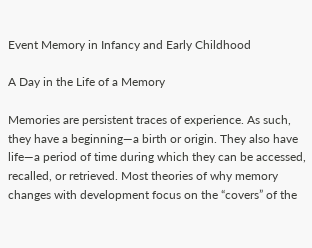Event Memory in Infancy and Early Childhood

A Day in the Life of a Memory

Memories are persistent traces of experience. As such, they have a beginning—a birth or origin. They also have life—a period of time during which they can be accessed, recalled, or retrieved. Most theories of why memory changes with development focus on the “covers” of the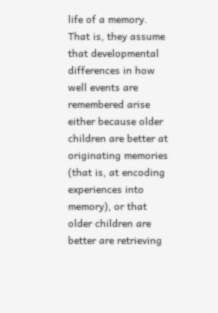life of a memory. That is, they assume that developmental differences in how well events are remembered arise either because older children are better at originating memories (that is, at encoding experiences into memory), or that older children are better are retrieving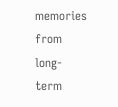memories from long-term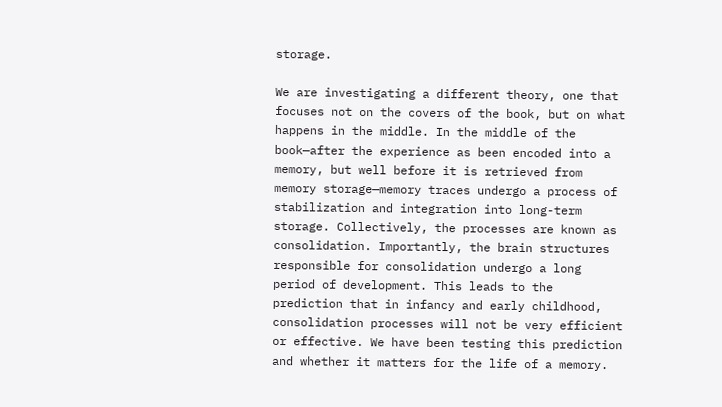storage.

We are investigating a different theory, one that focuses not on the covers of the book, but on what happens in the middle. In the middle of the book—after the experience as been encoded into a memory, but well before it is retrieved from memory storage—memory traces undergo a process of stabilization and integration into long-term storage. Collectively, the processes are known as consolidation. Importantly, the brain structures responsible for consolidation undergo a long period of development. This leads to the prediction that in infancy and early childhood, consolidation processes will not be very efficient or effective. We have been testing this prediction and whether it matters for the life of a memory.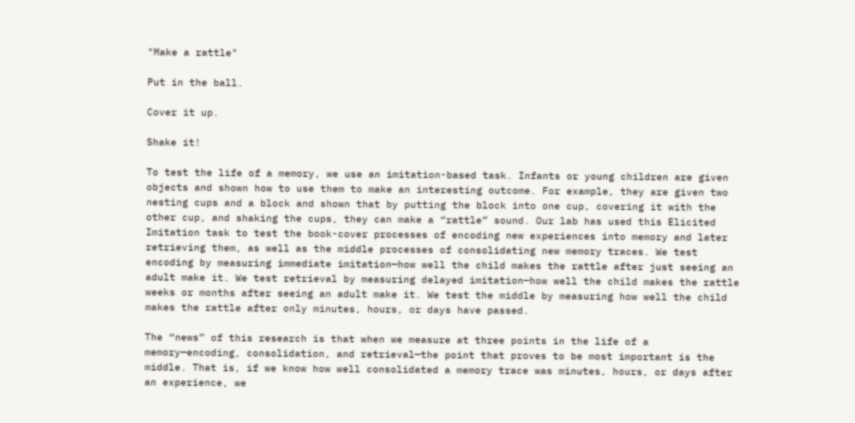"Make a rattle"

Put in the ball.

Cover it up.

Shake it!

To test the life of a memory, we use an imitation-based task. Infants or young children are given objects and shown how to use them to make an interesting outcome. For example, they are given two nesting cups and a block and shown that by putting the block into one cup, covering it with the other cup, and shaking the cups, they can make a “rattle” sound. Our lab has used this Elicited Imitation task to test the book-cover processes of encoding new experiences into memory and later retrieving them, as well as the middle processes of consolidating new memory traces. We test encoding by measuring immediate imitation—how well the child makes the rattle after just seeing an adult make it. We test retrieval by measuring delayed imitation—how well the child makes the rattle weeks or months after seeing an adult make it. We test the middle by measuring how well the child makes the rattle after only minutes, hours, or days have passed.

The “news” of this research is that when we measure at three points in the life of a memory—encoding, consolidation, and retrieval—the point that proves to be most important is the middle. That is, if we know how well consolidated a memory trace was minutes, hours, or days after an experience, we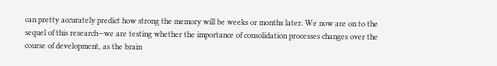can pretty accurately predict how strong the memory will be weeks or months later. We now are on to the sequel of this research—we are testing whether the importance of consolidation processes changes over the course of development, as the brain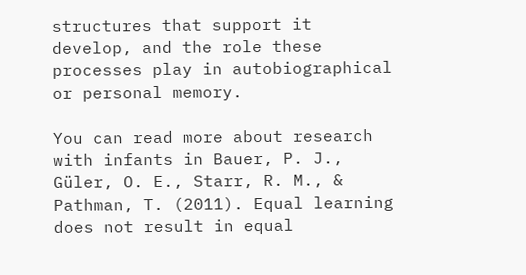structures that support it develop, and the role these processes play in autobiographical or personal memory.

You can read more about research with infants in Bauer, P. J., Güler, O. E., Starr, R. M., & Pathman, T. (2011). Equal learning does not result in equal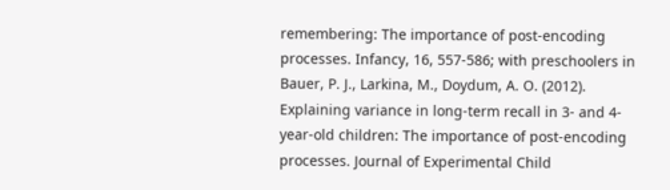remembering: The importance of post-encoding processes. Infancy, 16, 557-586; with preschoolers in Bauer, P. J., Larkina, M., Doydum, A. O. (2012). Explaining variance in long-term recall in 3- and 4-year-old children: The importance of post-encoding processes. Journal of Experimental Child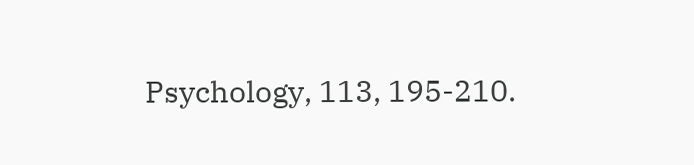Psychology, 113, 195-210.